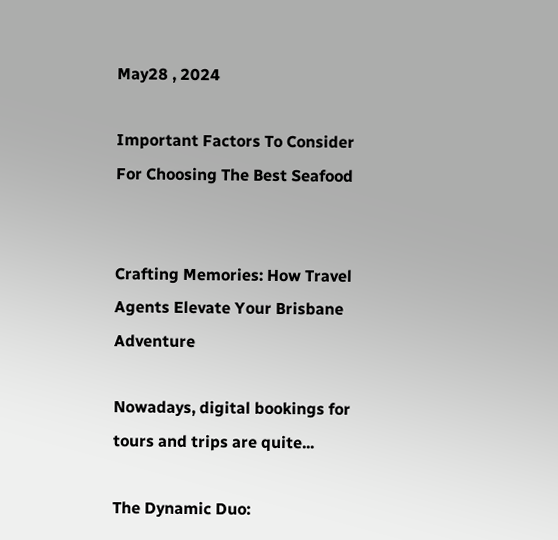May28 , 2024

Important Factors To Consider For Choosing The Best Seafood


Crafting Memories: How Travel Agents Elevate Your Brisbane Adventure

Nowadays, digital bookings for tours and trips are quite...

The Dynamic Duo: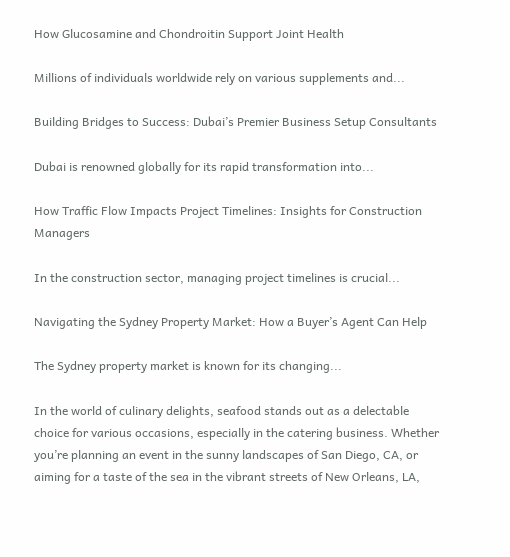How Glucosamine and Chondroitin Support Joint Health

Millions of individuals worldwide rely on various supplements and...

Building Bridges to Success: Dubai’s Premier Business Setup Consultants

Dubai is renowned globally for its rapid transformation into...

How Traffic Flow Impacts Project Timelines: Insights for Construction Managers

In the construction sector, managing project timelines is crucial...

Navigating the Sydney Property Market: How a Buyer’s Agent Can Help

The Sydney property market is known for its changing...

In the world of culinary delights, seafood stands out as a delectable choice for various occasions, especially in the catering business. Whether you’re planning an event in the sunny landscapes of San Diego, CA, or aiming for a taste of the sea in the vibrant streets of New Orleans, LA,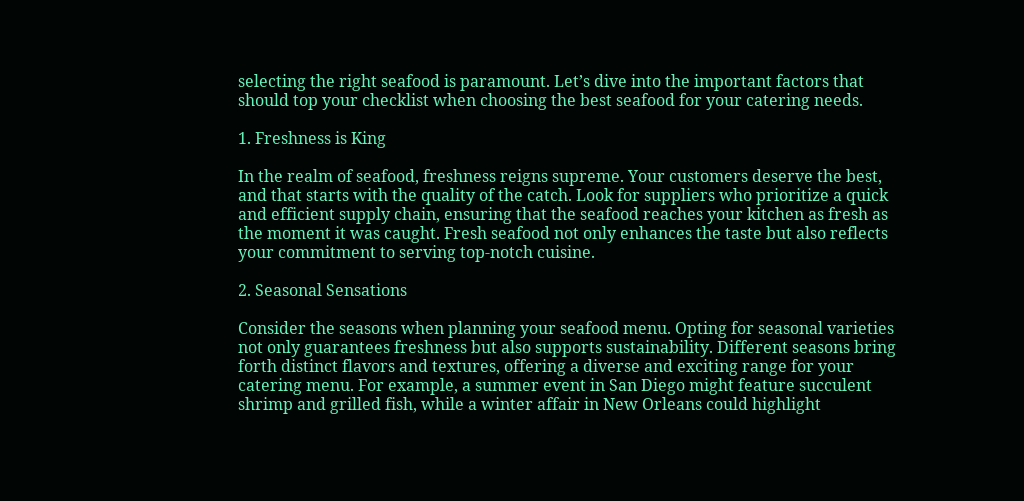selecting the right seafood is paramount. Let’s dive into the important factors that should top your checklist when choosing the best seafood for your catering needs.

1. Freshness is King

In the realm of seafood, freshness reigns supreme. Your customers deserve the best, and that starts with the quality of the catch. Look for suppliers who prioritize a quick and efficient supply chain, ensuring that the seafood reaches your kitchen as fresh as the moment it was caught. Fresh seafood not only enhances the taste but also reflects your commitment to serving top-notch cuisine.

2. Seasonal Sensations

Consider the seasons when planning your seafood menu. Opting for seasonal varieties not only guarantees freshness but also supports sustainability. Different seasons bring forth distinct flavors and textures, offering a diverse and exciting range for your catering menu. For example, a summer event in San Diego might feature succulent shrimp and grilled fish, while a winter affair in New Orleans could highlight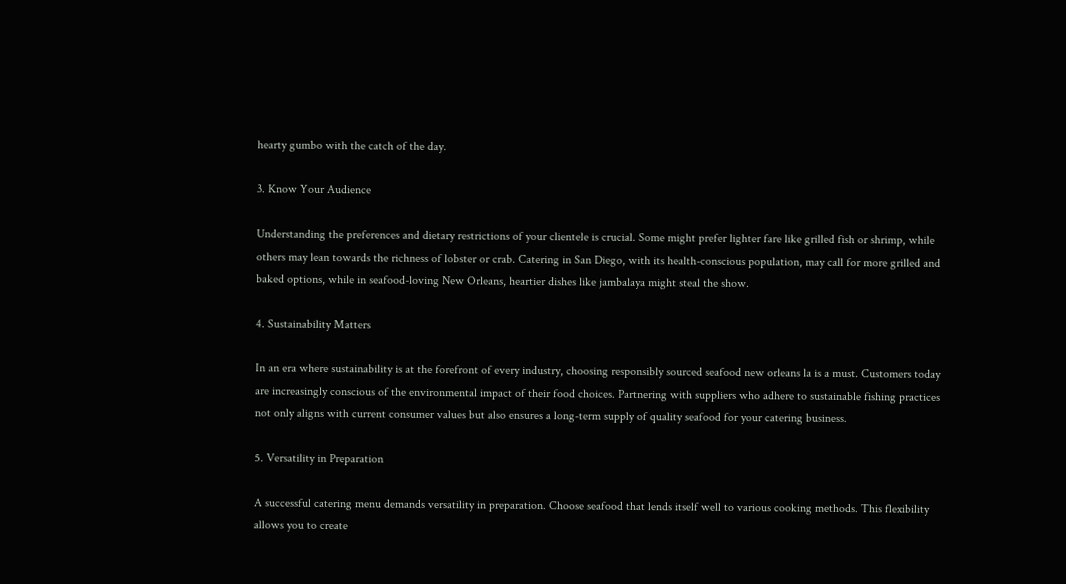hearty gumbo with the catch of the day.

3. Know Your Audience

Understanding the preferences and dietary restrictions of your clientele is crucial. Some might prefer lighter fare like grilled fish or shrimp, while others may lean towards the richness of lobster or crab. Catering in San Diego, with its health-conscious population, may call for more grilled and baked options, while in seafood-loving New Orleans, heartier dishes like jambalaya might steal the show.

4. Sustainability Matters

In an era where sustainability is at the forefront of every industry, choosing responsibly sourced seafood new orleans la is a must. Customers today are increasingly conscious of the environmental impact of their food choices. Partnering with suppliers who adhere to sustainable fishing practices not only aligns with current consumer values but also ensures a long-term supply of quality seafood for your catering business.

5. Versatility in Preparation

A successful catering menu demands versatility in preparation. Choose seafood that lends itself well to various cooking methods. This flexibility allows you to create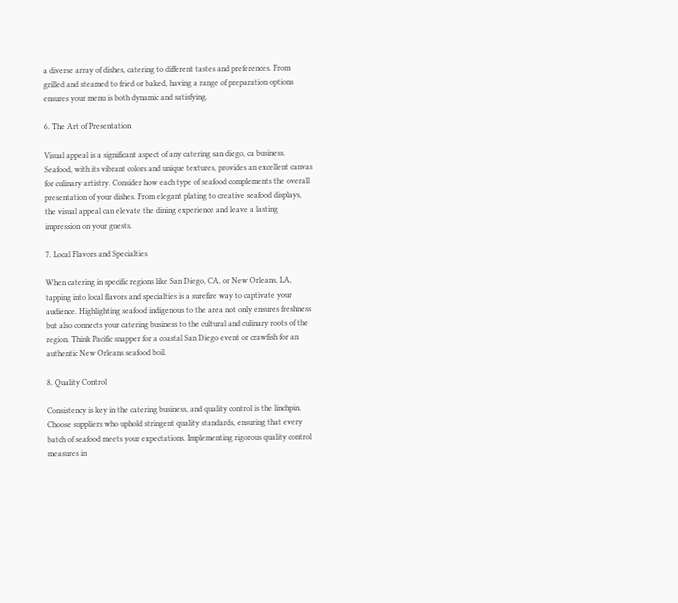a diverse array of dishes, catering to different tastes and preferences. From grilled and steamed to fried or baked, having a range of preparation options ensures your menu is both dynamic and satisfying.

6. The Art of Presentation

Visual appeal is a significant aspect of any catering san diego, ca business. Seafood, with its vibrant colors and unique textures, provides an excellent canvas for culinary artistry. Consider how each type of seafood complements the overall presentation of your dishes. From elegant plating to creative seafood displays, the visual appeal can elevate the dining experience and leave a lasting impression on your guests.

7. Local Flavors and Specialties

When catering in specific regions like San Diego, CA, or New Orleans, LA, tapping into local flavors and specialties is a surefire way to captivate your audience. Highlighting seafood indigenous to the area not only ensures freshness but also connects your catering business to the cultural and culinary roots of the region. Think Pacific snapper for a coastal San Diego event or crawfish for an authentic New Orleans seafood boil.

8. Quality Control

Consistency is key in the catering business, and quality control is the linchpin. Choose suppliers who uphold stringent quality standards, ensuring that every batch of seafood meets your expectations. Implementing rigorous quality control measures in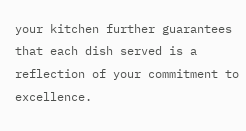your kitchen further guarantees that each dish served is a reflection of your commitment to excellence.